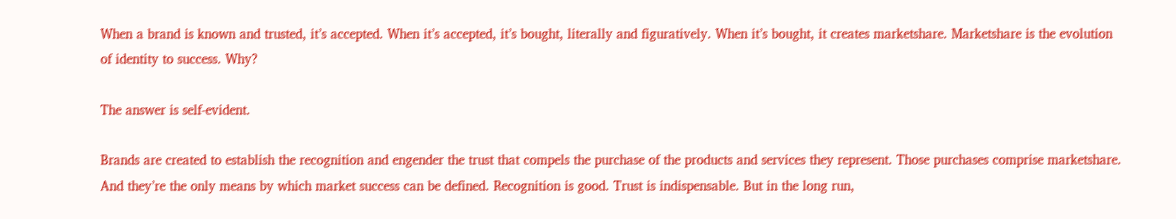When a brand is known and trusted, it’s accepted. When it’s accepted, it’s bought, literally and figuratively. When it’s bought, it creates marketshare. Marketshare is the evolution of identity to success. Why?

The answer is self-evident.

Brands are created to establish the recognition and engender the trust that compels the purchase of the products and services they represent. Those purchases comprise marketshare. And they’re the only means by which market success can be defined. Recognition is good. Trust is indispensable. But in the long run,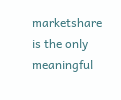marketshare is the only meaningful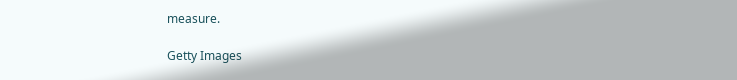measure.

Getty Images